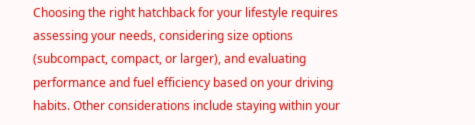Choosing the right hatchback for your lifestyle requires assessing your needs, considering size options (subcompact, compact, or larger), and evaluating performance and fuel efficiency based on your driving habits. Other considerations include staying within your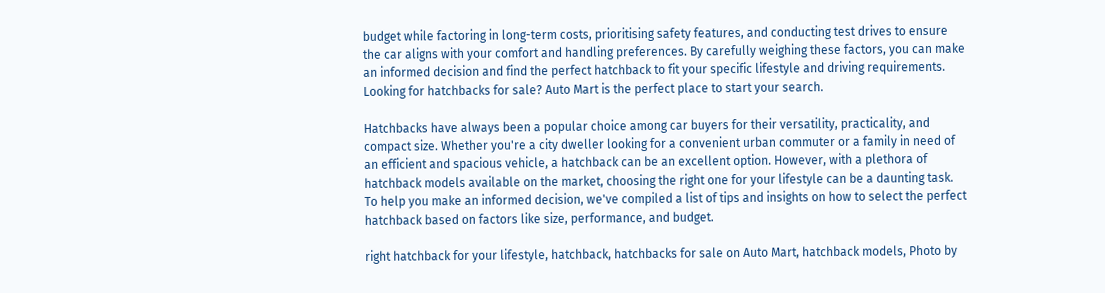budget while factoring in long-term costs, prioritising safety features, and conducting test drives to ensure the car aligns with your comfort and handling preferences. By carefully weighing these factors, you can make an informed decision and find the perfect hatchback to fit your specific lifestyle and driving requirements. Looking for hatchbacks for sale? Auto Mart is the perfect place to start your search.

Hatchbacks have always been a popular choice among car buyers for their versatility, practicality, and compact size. Whether you're a city dweller looking for a convenient urban commuter or a family in need of an efficient and spacious vehicle, a hatchback can be an excellent option. However, with a plethora of hatchback models available on the market, choosing the right one for your lifestyle can be a daunting task. To help you make an informed decision, we've compiled a list of tips and insights on how to select the perfect hatchback based on factors like size, performance, and budget.

right hatchback for your lifestyle, hatchback, hatchbacks for sale on Auto Mart, hatchback models, Photo by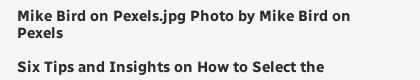Mike Bird on Pexels.jpg Photo by Mike Bird on Pexels

Six Tips and Insights on How to Select the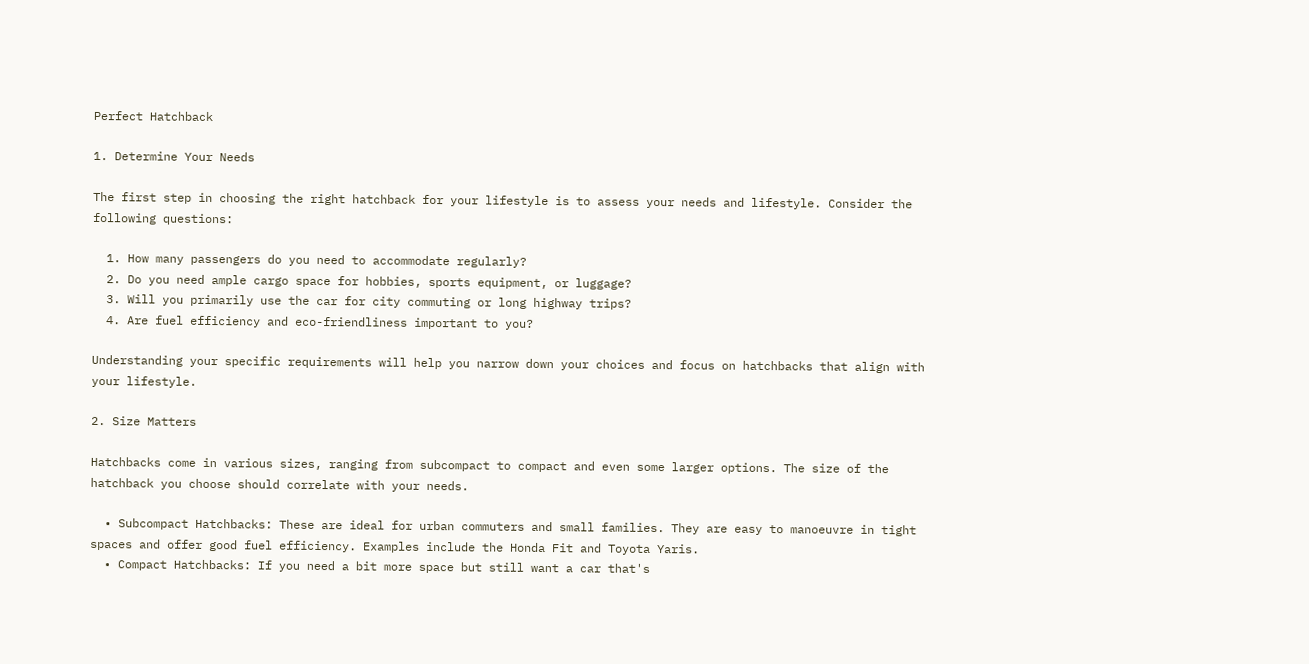Perfect Hatchback

1. Determine Your Needs

The first step in choosing the right hatchback for your lifestyle is to assess your needs and lifestyle. Consider the following questions:

  1. How many passengers do you need to accommodate regularly?
  2. Do you need ample cargo space for hobbies, sports equipment, or luggage?
  3. Will you primarily use the car for city commuting or long highway trips?
  4. Are fuel efficiency and eco-friendliness important to you?

Understanding your specific requirements will help you narrow down your choices and focus on hatchbacks that align with your lifestyle.

2. Size Matters

Hatchbacks come in various sizes, ranging from subcompact to compact and even some larger options. The size of the hatchback you choose should correlate with your needs.

  • Subcompact Hatchbacks: These are ideal for urban commuters and small families. They are easy to manoeuvre in tight spaces and offer good fuel efficiency. Examples include the Honda Fit and Toyota Yaris.
  • Compact Hatchbacks: If you need a bit more space but still want a car that's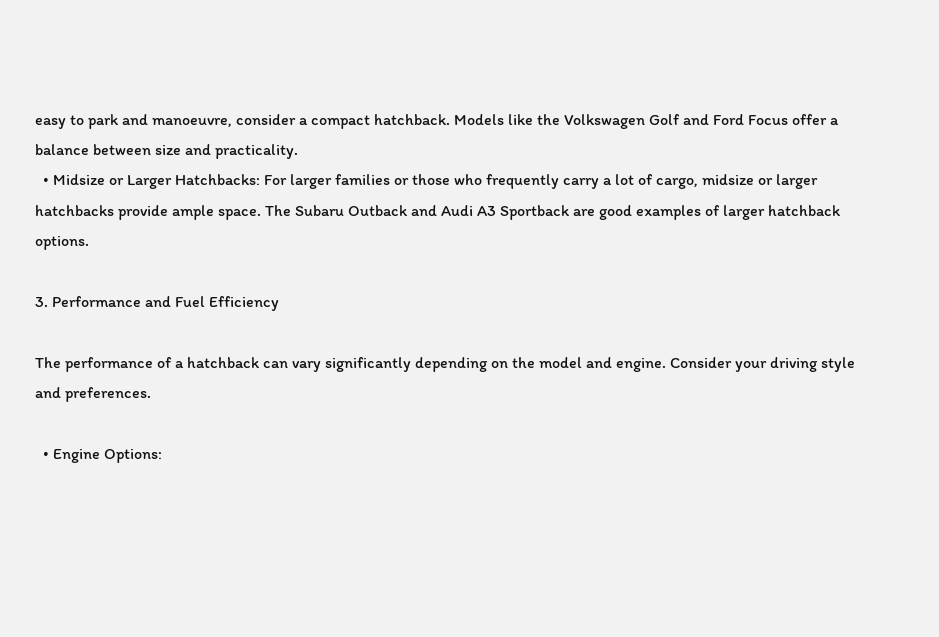easy to park and manoeuvre, consider a compact hatchback. Models like the Volkswagen Golf and Ford Focus offer a balance between size and practicality.
  • Midsize or Larger Hatchbacks: For larger families or those who frequently carry a lot of cargo, midsize or larger hatchbacks provide ample space. The Subaru Outback and Audi A3 Sportback are good examples of larger hatchback options.

3. Performance and Fuel Efficiency

The performance of a hatchback can vary significantly depending on the model and engine. Consider your driving style and preferences.

  • Engine Options: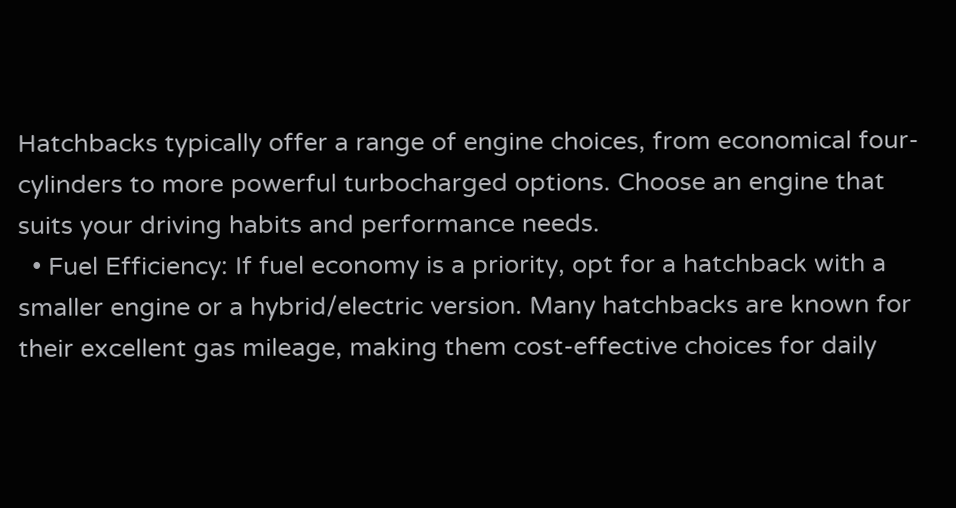Hatchbacks typically offer a range of engine choices, from economical four-cylinders to more powerful turbocharged options. Choose an engine that suits your driving habits and performance needs.
  • Fuel Efficiency: If fuel economy is a priority, opt for a hatchback with a smaller engine or a hybrid/electric version. Many hatchbacks are known for their excellent gas mileage, making them cost-effective choices for daily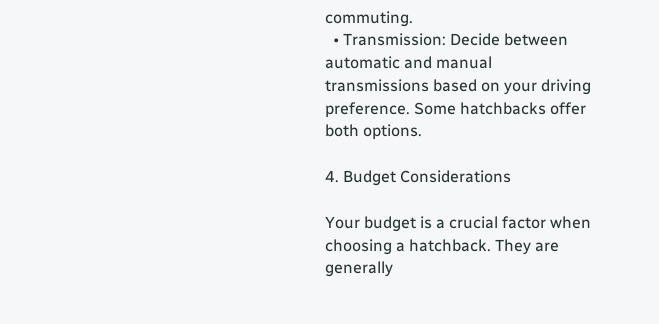commuting.
  • Transmission: Decide between automatic and manual transmissions based on your driving preference. Some hatchbacks offer both options.

4. Budget Considerations

Your budget is a crucial factor when choosing a hatchback. They are generally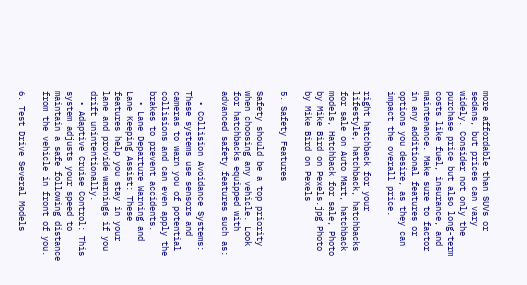more affordable than SUVs or sedans, but prices can vary widely. Consider not only the purchase price but also long-term costs like fuel, insurance, and maintenance. Make sure to factor in any additional features or options you desire, as they can impact the overall price.

right hatchback for your lifestyle, hatchback, hatchbacks for sale on Auto Mart, hatchback models, Hatchback for sale, Photo by Mike Bird on Pexels.jpg Photo by Mike Bird on Pexels

5. Safety Features

Safety should be a top priority when choosing any vehicle. Look for hatchbacks equipped with advanced safety features such as:

  • Collision Avoidance Systems: These systems use sensors and cameras to warn you of potential collisions and can even apply the brakes to prevent accidents.
  • Lane Departure Warning and Lane Keeping Assist: These features help you stay in your lane and provide warnings if you drift unintentionally.
  • Adaptive Cruise Control: This system adjusts your speed to maintain a safe following distance from the vehicle in front of you.

6. Test Drive Several Models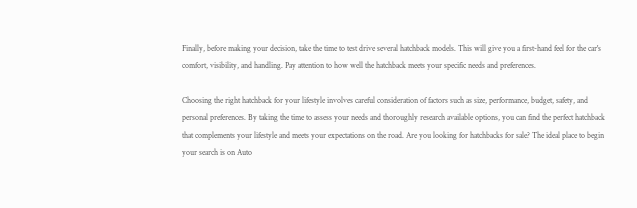Finally, before making your decision, take the time to test drive several hatchback models. This will give you a first-hand feel for the car's comfort, visibility, and handling. Pay attention to how well the hatchback meets your specific needs and preferences.

Choosing the right hatchback for your lifestyle involves careful consideration of factors such as size, performance, budget, safety, and personal preferences. By taking the time to assess your needs and thoroughly research available options, you can find the perfect hatchback that complements your lifestyle and meets your expectations on the road. Are you looking for hatchbacks for sale? The ideal place to begin your search is on Auto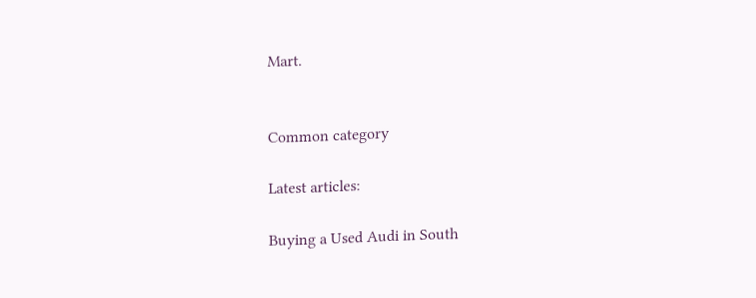Mart.


Common category

Latest articles:

Buying a Used Audi in South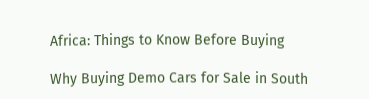Africa: Things to Know Before Buying

Why Buying Demo Cars for Sale in South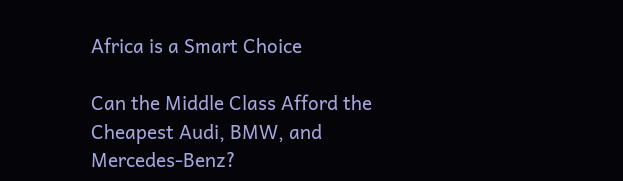Africa is a Smart Choice

Can the Middle Class Afford the Cheapest Audi, BMW, and Mercedes-Benz?